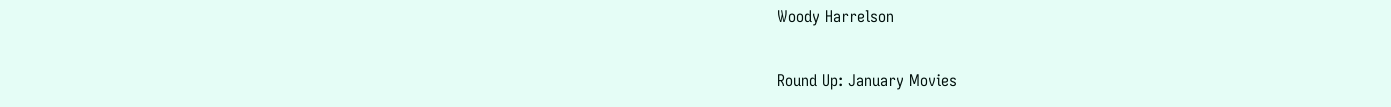Woody Harrelson

Round Up: January Movies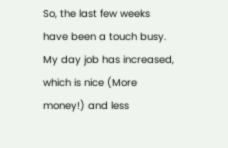So, the last few weeks have been a touch busy. My day job has increased, which is nice (More money!) and less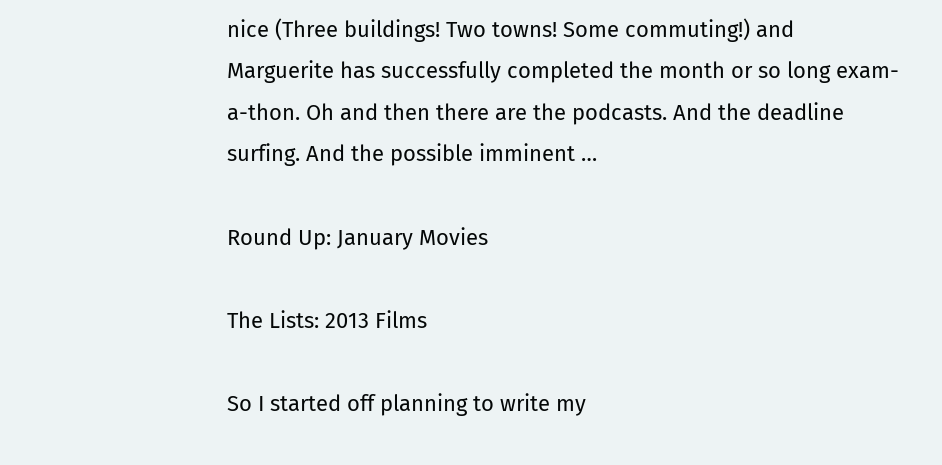nice (Three buildings! Two towns! Some commuting!) and Marguerite has successfully completed the month or so long exam-a-thon. Oh and then there are the podcasts. And the deadline surfing. And the possible imminent …

Round Up: January Movies

The Lists: 2013 Films

So I started off planning to write my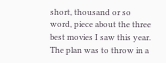short, thousand or so word, piece about the three best movies I saw this year. The plan was to throw in a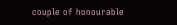couple of honourable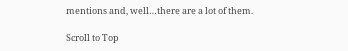mentions and, well…there are a lot of them.

Scroll to Top